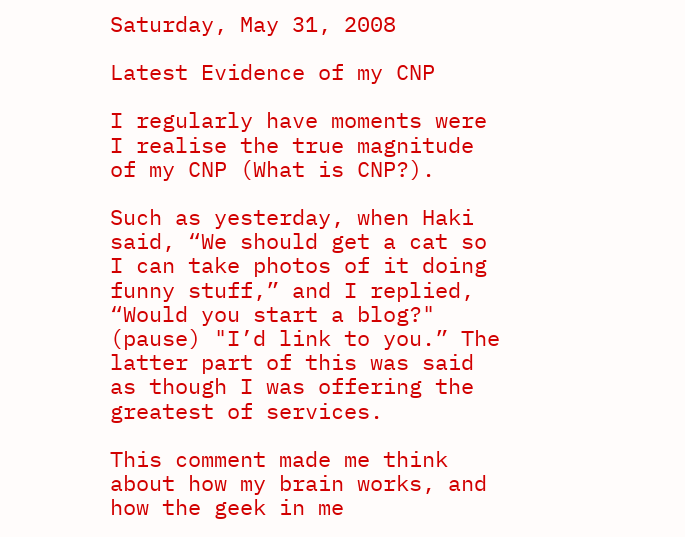Saturday, May 31, 2008

Latest Evidence of my CNP

I regularly have moments were I realise the true magnitude of my CNP (What is CNP?).

Such as yesterday, when Haki said, “We should get a cat so I can take photos of it doing funny stuff,” and I replied, “Would you start a blog?" (pause) "I’d link to you.” The latter part of this was said as though I was offering the greatest of services.

This comment made me think about how my brain works, and how the geek in me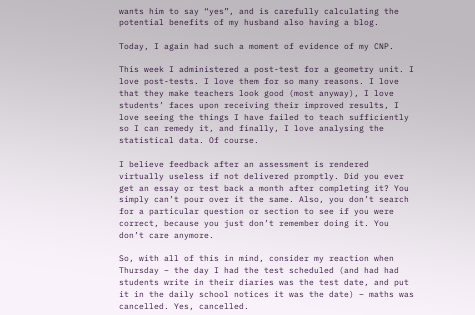wants him to say “yes”, and is carefully calculating the potential benefits of my husband also having a blog.

Today, I again had such a moment of evidence of my CNP.

This week I administered a post-test for a geometry unit. I love post-tests. I love them for so many reasons. I love that they make teachers look good (most anyway), I love students’ faces upon receiving their improved results, I love seeing the things I have failed to teach sufficiently so I can remedy it, and finally, I love analysing the statistical data. Of course.

I believe feedback after an assessment is rendered virtually useless if not delivered promptly. Did you ever get an essay or test back a month after completing it? You simply can’t pour over it the same. Also, you don’t search for a particular question or section to see if you were correct, because you just don’t remember doing it. You don’t care anymore.

So, with all of this in mind, consider my reaction when Thursday – the day I had the test scheduled (and had had students write in their diaries was the test date, and put it in the daily school notices it was the date) – maths was cancelled. Yes, cancelled.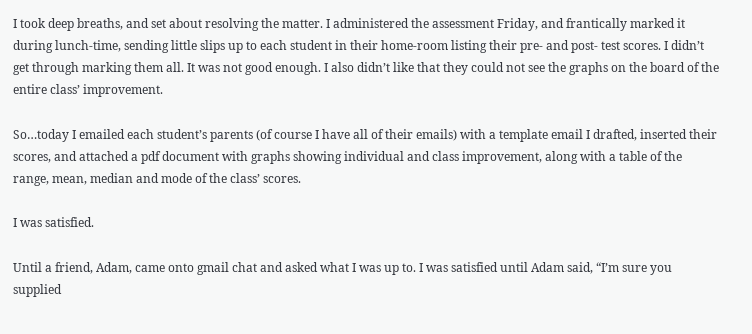I took deep breaths, and set about resolving the matter. I administered the assessment Friday, and frantically marked it during lunch-time, sending little slips up to each student in their home-room listing their pre- and post- test scores. I didn’t get through marking them all. It was not good enough. I also didn’t like that they could not see the graphs on the board of the entire class’ improvement.

So…today I emailed each student’s parents (of course I have all of their emails) with a template email I drafted, inserted their scores, and attached a pdf document with graphs showing individual and class improvement, along with a table of the range, mean, median and mode of the class’ scores.

I was satisfied.

Until a friend, Adam, came onto gmail chat and asked what I was up to. I was satisfied until Adam said, “I’m sure you supplied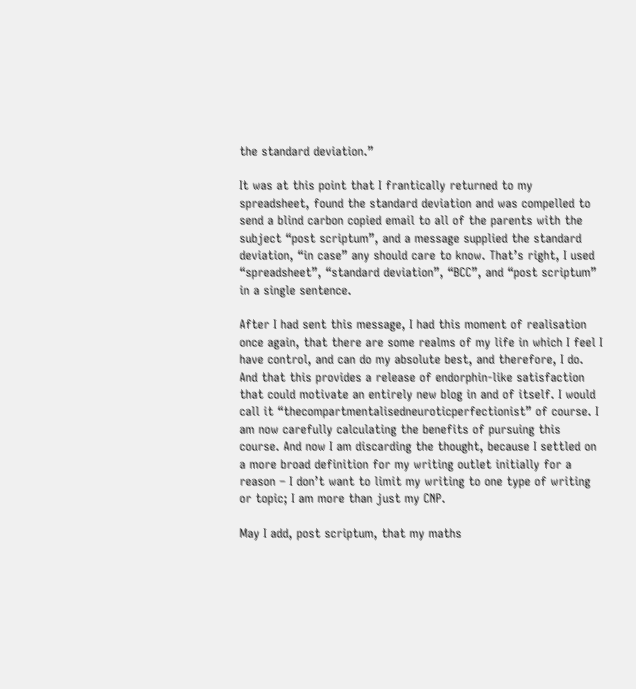the standard deviation.”

It was at this point that I frantically returned to my spreadsheet, found the standard deviation and was compelled to send a blind carbon copied email to all of the parents with the subject “post scriptum”, and a message supplied the standard deviation, “in case” any should care to know. That’s right, I used “spreadsheet”, “standard deviation”, “BCC”, and “post scriptum” in a single sentence.

After I had sent this message, I had this moment of realisation once again, that there are some realms of my life in which I feel I have control, and can do my absolute best, and therefore, I do. And that this provides a release of endorphin-like satisfaction that could motivate an entirely new blog in and of itself. I would call it “thecompartmentalisedneuroticperfectionist” of course. I am now carefully calculating the benefits of pursuing this course. And now I am discarding the thought, because I settled on a more broad definition for my writing outlet initially for a reason – I don’t want to limit my writing to one type of writing or topic; I am more than just my CNP.

May I add, post scriptum, that my maths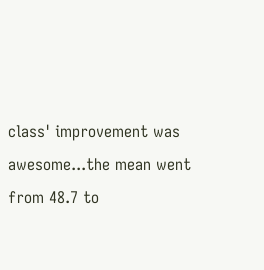class' improvement was awesome...the mean went from 48.7 to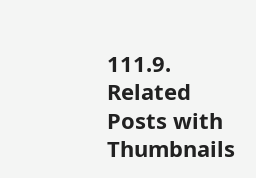111.9.
Related Posts with Thumbnails